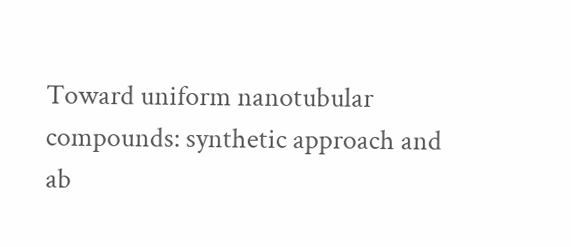Toward uniform nanotubular compounds: synthetic approach and ab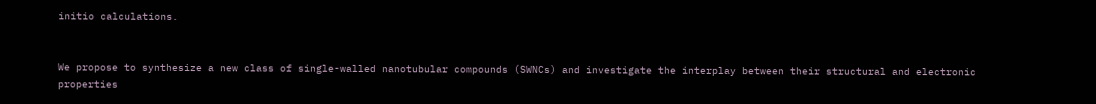initio calculations.


We propose to synthesize a new class of single-walled nanotubular compounds (SWNCs) and investigate the interplay between their structural and electronic properties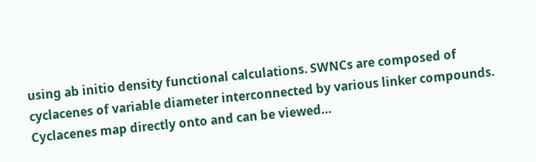using ab initio density functional calculations. SWNCs are composed of cyclacenes of variable diameter interconnected by various linker compounds. Cyclacenes map directly onto and can be viewed…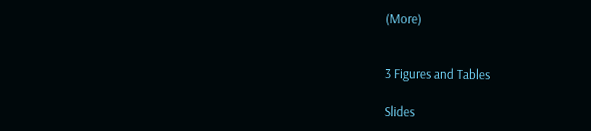(More)


3 Figures and Tables

Slides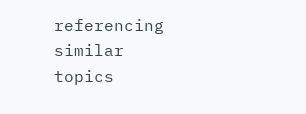referencing similar topics